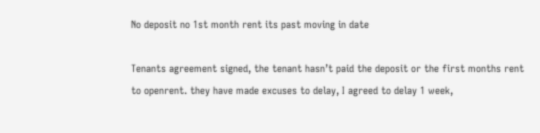No deposit no 1st month rent its past moving in date

Tenants agreement signed, the tenant hasn’t paid the deposit or the first months rent to openrent. they have made excuses to delay, I agreed to delay 1 week,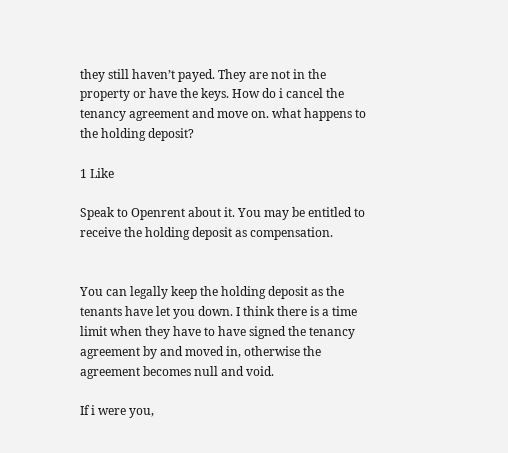they still haven’t payed. They are not in the property or have the keys. How do i cancel the tenancy agreement and move on. what happens to the holding deposit?

1 Like

Speak to Openrent about it. You may be entitled to receive the holding deposit as compensation.


You can legally keep the holding deposit as the tenants have let you down. I think there is a time limit when they have to have signed the tenancy agreement by and moved in, otherwise the agreement becomes null and void.

If i were you,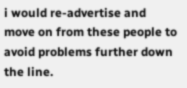i would re-advertise and move on from these people to avoid problems further down the line.